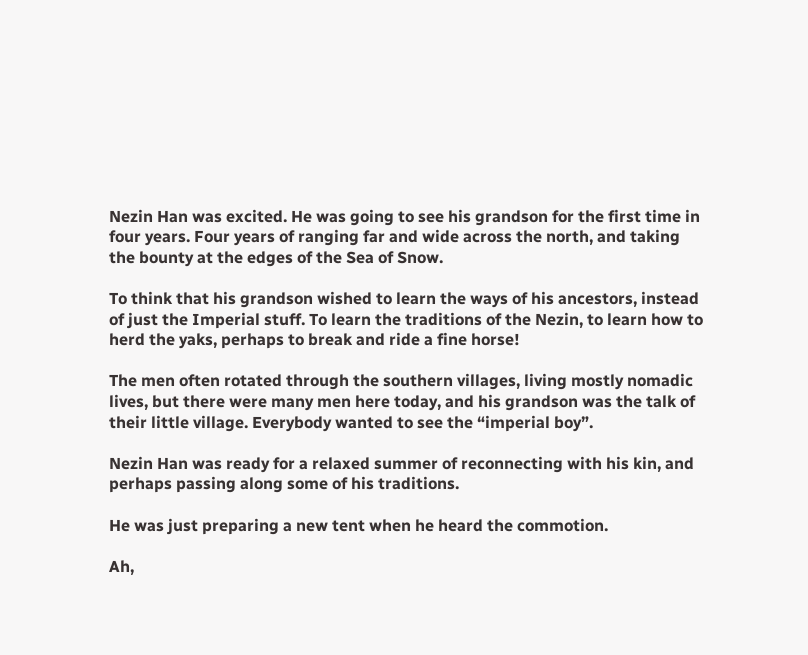Nezin Han was excited. He was going to see his grandson for the first time in four years. Four years of ranging far and wide across the north, and taking the bounty at the edges of the Sea of Snow.

To think that his grandson wished to learn the ways of his ancestors, instead of just the Imperial stuff. To learn the traditions of the Nezin, to learn how to herd the yaks, perhaps to break and ride a fine horse!

The men often rotated through the southern villages, living mostly nomadic lives, but there were many men here today, and his grandson was the talk of their little village. Everybody wanted to see the “imperial boy”.

Nezin Han was ready for a relaxed summer of reconnecting with his kin, and perhaps passing along some of his traditions.

He was just preparing a new tent when he heard the commotion.

Ah,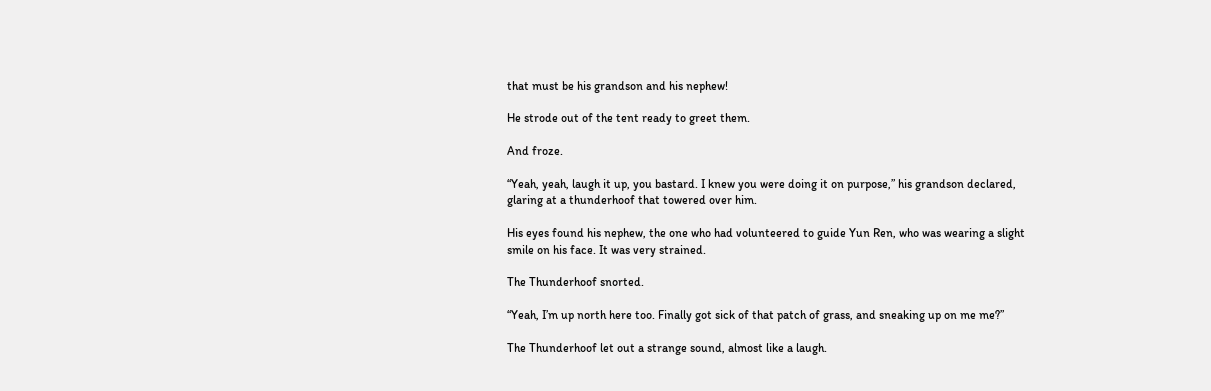that must be his grandson and his nephew!

He strode out of the tent ready to greet them.

And froze.

“Yeah, yeah, laugh it up, you bastard. I knew you were doing it on purpose,” his grandson declared, glaring at a thunderhoof that towered over him.

His eyes found his nephew, the one who had volunteered to guide Yun Ren, who was wearing a slight smile on his face. It was very strained.

The Thunderhoof snorted.

“Yeah, I’m up north here too. Finally got sick of that patch of grass, and sneaking up on me me?”

The Thunderhoof let out a strange sound, almost like a laugh.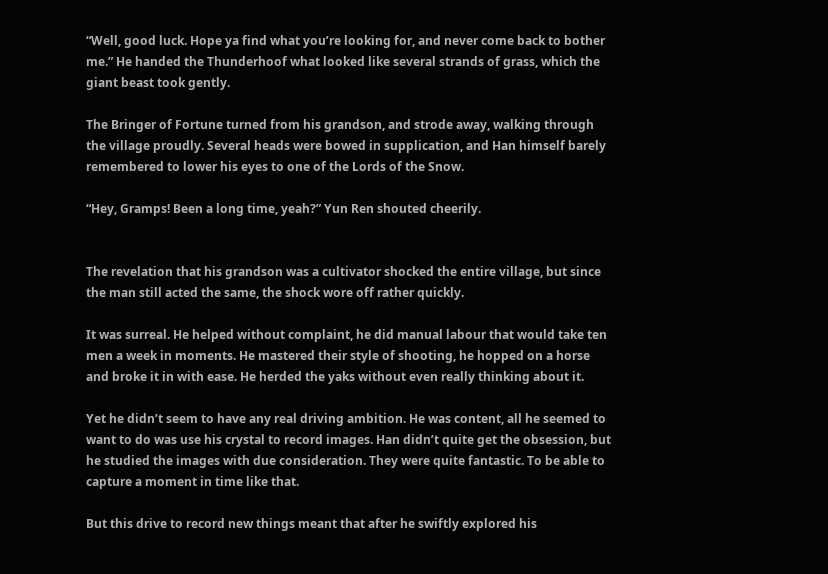“Well, good luck. Hope ya find what you’re looking for, and never come back to bother me.” He handed the Thunderhoof what looked like several strands of grass, which the giant beast took gently.

The Bringer of Fortune turned from his grandson, and strode away, walking through the village proudly. Several heads were bowed in supplication, and Han himself barely remembered to lower his eyes to one of the Lords of the Snow.

“Hey, Gramps! Been a long time, yeah?” Yun Ren shouted cheerily.


The revelation that his grandson was a cultivator shocked the entire village, but since the man still acted the same, the shock wore off rather quickly.

It was surreal. He helped without complaint, he did manual labour that would take ten men a week in moments. He mastered their style of shooting, he hopped on a horse and broke it in with ease. He herded the yaks without even really thinking about it.

Yet he didn’t seem to have any real driving ambition. He was content, all he seemed to want to do was use his crystal to record images. Han didn’t quite get the obsession, but he studied the images with due consideration. They were quite fantastic. To be able to capture a moment in time like that.

But this drive to record new things meant that after he swiftly explored his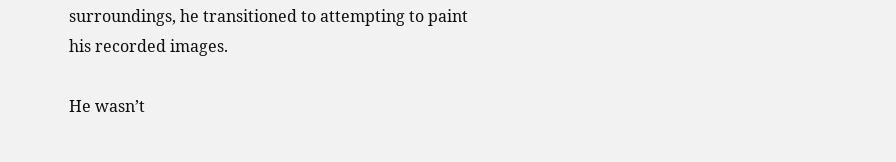surroundings, he transitioned to attempting to paint his recorded images.

He wasn’t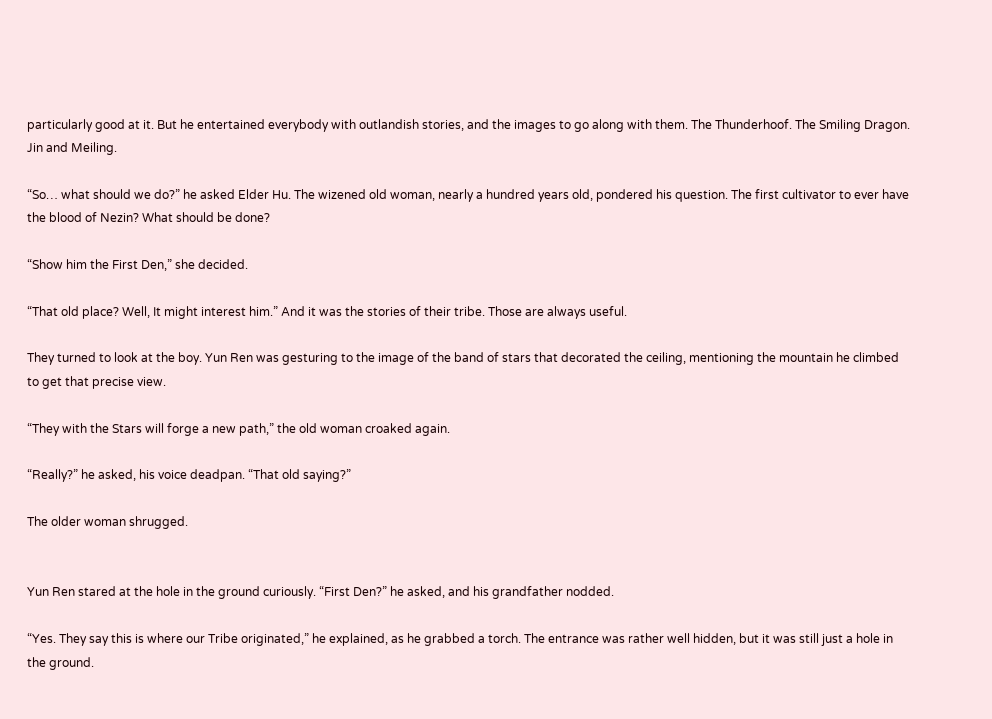particularly good at it. But he entertained everybody with outlandish stories, and the images to go along with them. The Thunderhoof. The Smiling Dragon. Jin and Meiling.

“So… what should we do?” he asked Elder Hu. The wizened old woman, nearly a hundred years old, pondered his question. The first cultivator to ever have the blood of Nezin? What should be done?

“Show him the First Den,” she decided.

“That old place? Well, It might interest him.” And it was the stories of their tribe. Those are always useful.

They turned to look at the boy. Yun Ren was gesturing to the image of the band of stars that decorated the ceiling, mentioning the mountain he climbed to get that precise view.

“They with the Stars will forge a new path,” the old woman croaked again.

“Really?” he asked, his voice deadpan. “That old saying?”

The older woman shrugged.


Yun Ren stared at the hole in the ground curiously. “First Den?” he asked, and his grandfather nodded.

“Yes. They say this is where our Tribe originated,” he explained, as he grabbed a torch. The entrance was rather well hidden, but it was still just a hole in the ground.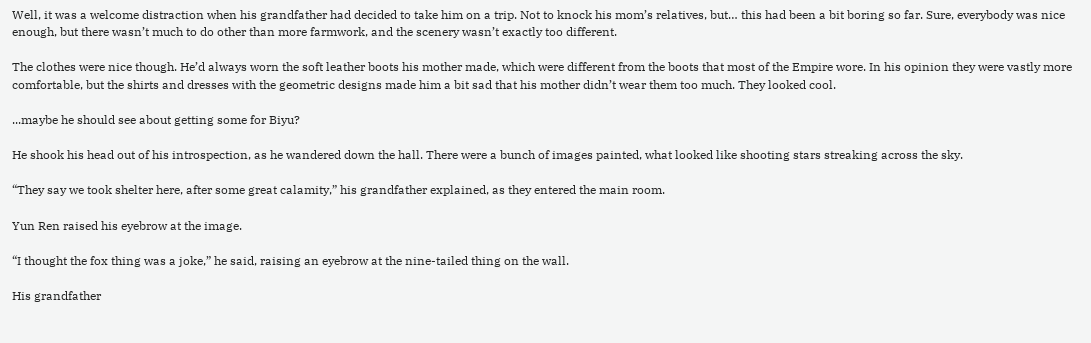Well, it was a welcome distraction when his grandfather had decided to take him on a trip. Not to knock his mom’s relatives, but… this had been a bit boring so far. Sure, everybody was nice enough, but there wasn’t much to do other than more farmwork, and the scenery wasn’t exactly too different.

The clothes were nice though. He’d always worn the soft leather boots his mother made, which were different from the boots that most of the Empire wore. In his opinion they were vastly more comfortable, but the shirts and dresses with the geometric designs made him a bit sad that his mother didn’t wear them too much. They looked cool.

...maybe he should see about getting some for Biyu?

He shook his head out of his introspection, as he wandered down the hall. There were a bunch of images painted, what looked like shooting stars streaking across the sky.

“They say we took shelter here, after some great calamity,” his grandfather explained, as they entered the main room.

Yun Ren raised his eyebrow at the image.

“I thought the fox thing was a joke,” he said, raising an eyebrow at the nine-tailed thing on the wall.

His grandfather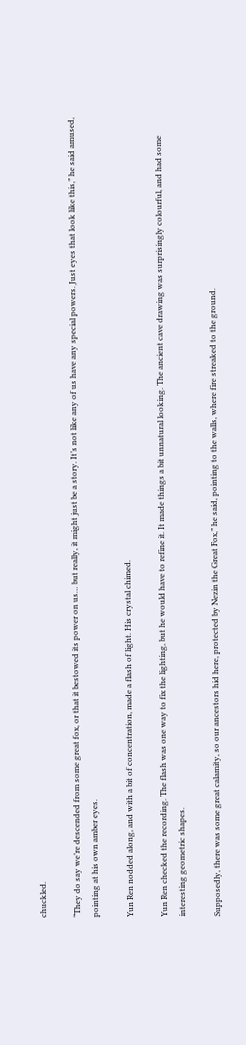chuckled.

“They do say we’re descended from some great fox, or that it bestowed its power on us… but really, it might just be a story. It’s not like any of us have any special powers. Just eyes that look like this,” he said amused, pointing at his own amber eyes.

Yun Ren nodded along, and with a bit of concentration, made a flash of light. His crystal chimed.

Yun Ren checked the recording. The flash was one way to fix the lighting, but he would have to refine it. It made things a bit unnatural looking. The ancient cave drawing was surprisingly colourful, and had some interesting geometric shapes.

Supposedly, there was some great calamity, so our ancestors hid here, protected by Nezin the Great Fox,” he said, pointing to the walls, where fire streaked to the ground.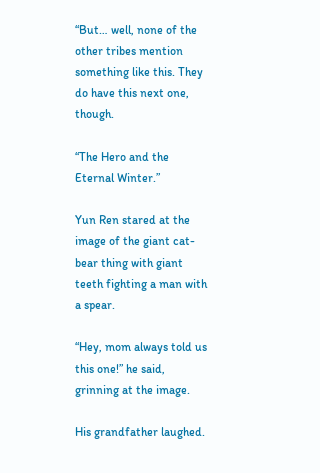“But… well, none of the other tribes mention something like this. They do have this next one, though.

“The Hero and the Eternal Winter.”

Yun Ren stared at the image of the giant cat-bear thing with giant teeth fighting a man with a spear.

“Hey, mom always told us this one!” he said, grinning at the image.

His grandfather laughed.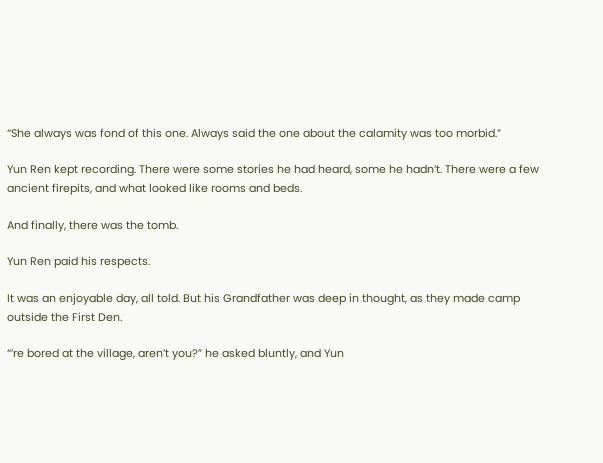“She always was fond of this one. Always said the one about the calamity was too morbid.”

Yun Ren kept recording. There were some stories he had heard, some he hadn’t. There were a few ancient firepits, and what looked like rooms and beds.

And finally, there was the tomb.

Yun Ren paid his respects.

It was an enjoyable day, all told. But his Grandfather was deep in thought, as they made camp outside the First Den.

“’re bored at the village, aren’t you?” he asked bluntly, and Yun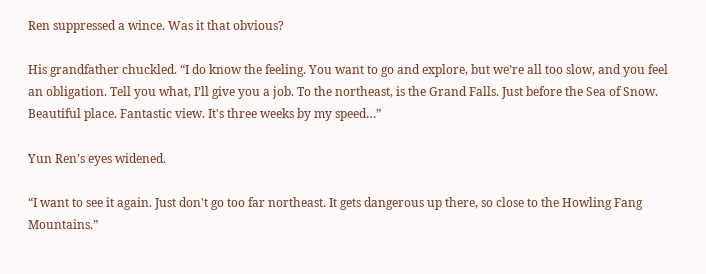Ren suppressed a wince. Was it that obvious?

His grandfather chuckled. “I do know the feeling. You want to go and explore, but we’re all too slow, and you feel an obligation. Tell you what, I’ll give you a job. To the northeast, is the Grand Falls. Just before the Sea of Snow. Beautiful place. Fantastic view. It's three weeks by my speed…”

Yun Ren’s eyes widened.

“I want to see it again. Just don't go too far northeast. It gets dangerous up there, so close to the Howling Fang Mountains.”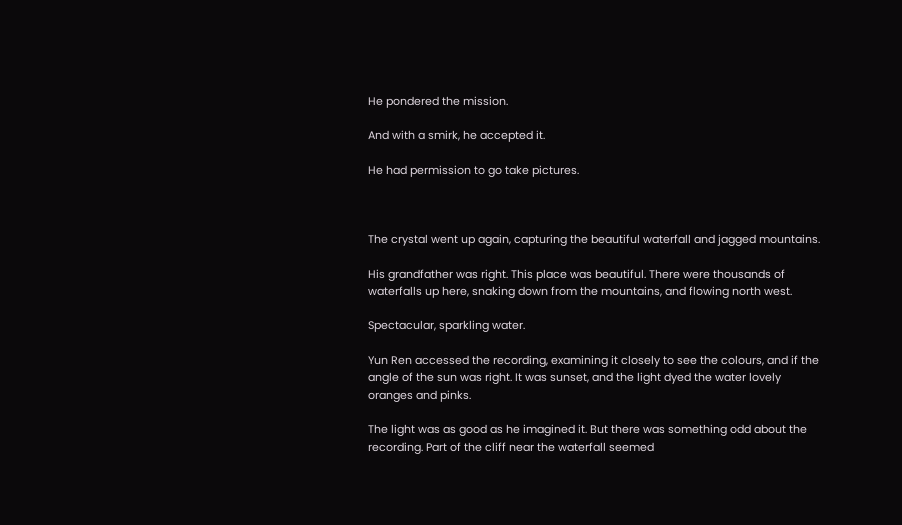He pondered the mission.

And with a smirk, he accepted it.

He had permission to go take pictures.



The crystal went up again, capturing the beautiful waterfall and jagged mountains.

His grandfather was right. This place was beautiful. There were thousands of waterfalls up here, snaking down from the mountains, and flowing north west.

Spectacular, sparkling water.

Yun Ren accessed the recording, examining it closely to see the colours, and if the angle of the sun was right. It was sunset, and the light dyed the water lovely oranges and pinks.

The light was as good as he imagined it. But there was something odd about the recording. Part of the cliff near the waterfall seemed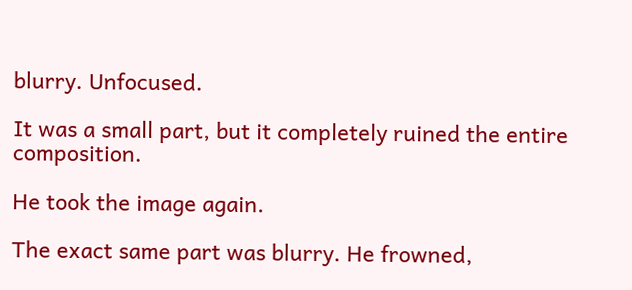blurry. Unfocused.

It was a small part, but it completely ruined the entire composition.

He took the image again.

The exact same part was blurry. He frowned,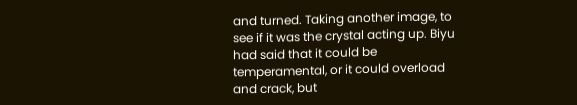and turned. Taking another image, to see if it was the crystal acting up. Biyu had said that it could be temperamental, or it could overload and crack, but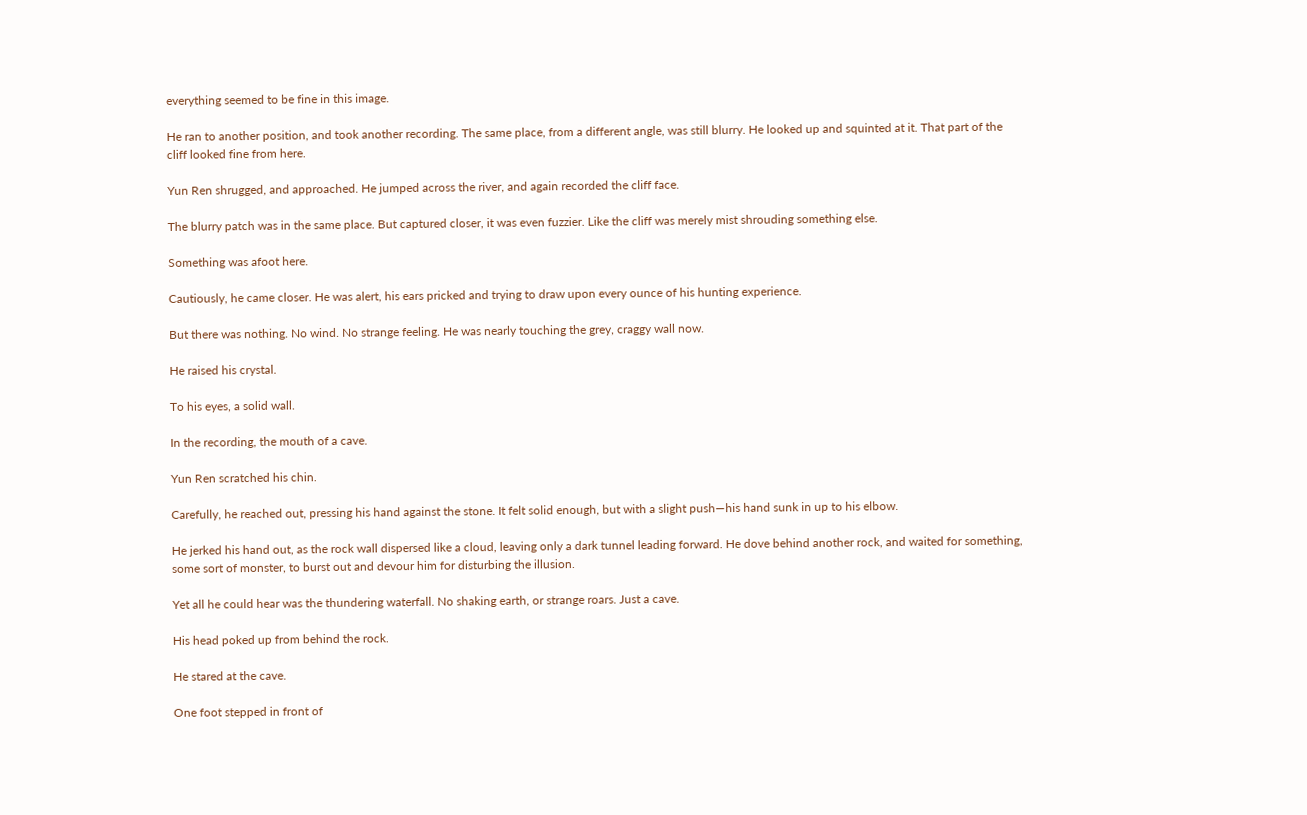everything seemed to be fine in this image.

He ran to another position, and took another recording. The same place, from a different angle, was still blurry. He looked up and squinted at it. That part of the cliff looked fine from here.

Yun Ren shrugged, and approached. He jumped across the river, and again recorded the cliff face.

The blurry patch was in the same place. But captured closer, it was even fuzzier. Like the cliff was merely mist shrouding something else.

Something was afoot here.

Cautiously, he came closer. He was alert, his ears pricked and trying to draw upon every ounce of his hunting experience.

But there was nothing. No wind. No strange feeling. He was nearly touching the grey, craggy wall now.

He raised his crystal.

To his eyes, a solid wall.

In the recording, the mouth of a cave.

Yun Ren scratched his chin.

Carefully, he reached out, pressing his hand against the stone. It felt solid enough, but with a slight push—his hand sunk in up to his elbow.

He jerked his hand out, as the rock wall dispersed like a cloud, leaving only a dark tunnel leading forward. He dove behind another rock, and waited for something, some sort of monster, to burst out and devour him for disturbing the illusion.

Yet all he could hear was the thundering waterfall. No shaking earth, or strange roars. Just a cave.

His head poked up from behind the rock.

He stared at the cave.

One foot stepped in front of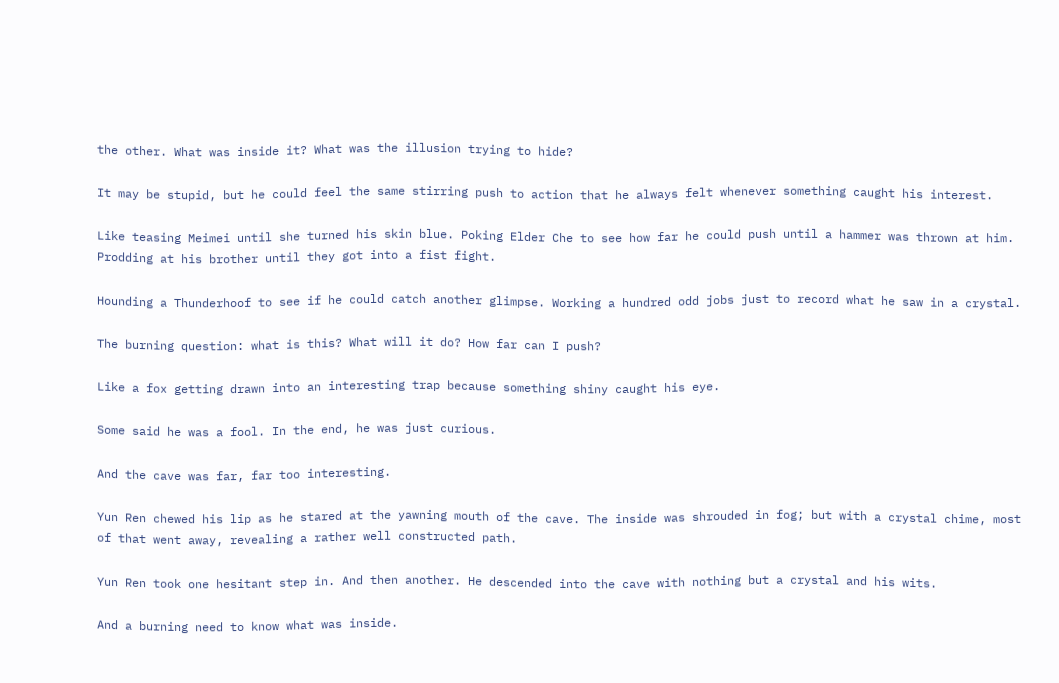the other. What was inside it? What was the illusion trying to hide?

It may be stupid, but he could feel the same stirring push to action that he always felt whenever something caught his interest.

Like teasing Meimei until she turned his skin blue. Poking Elder Che to see how far he could push until a hammer was thrown at him. Prodding at his brother until they got into a fist fight.

Hounding a Thunderhoof to see if he could catch another glimpse. Working a hundred odd jobs just to record what he saw in a crystal.

The burning question: what is this? What will it do? How far can I push?

Like a fox getting drawn into an interesting trap because something shiny caught his eye.

Some said he was a fool. In the end, he was just curious.

And the cave was far, far too interesting.

Yun Ren chewed his lip as he stared at the yawning mouth of the cave. The inside was shrouded in fog; but with a crystal chime, most of that went away, revealing a rather well constructed path.

Yun Ren took one hesitant step in. And then another. He descended into the cave with nothing but a crystal and his wits.

And a burning need to know what was inside.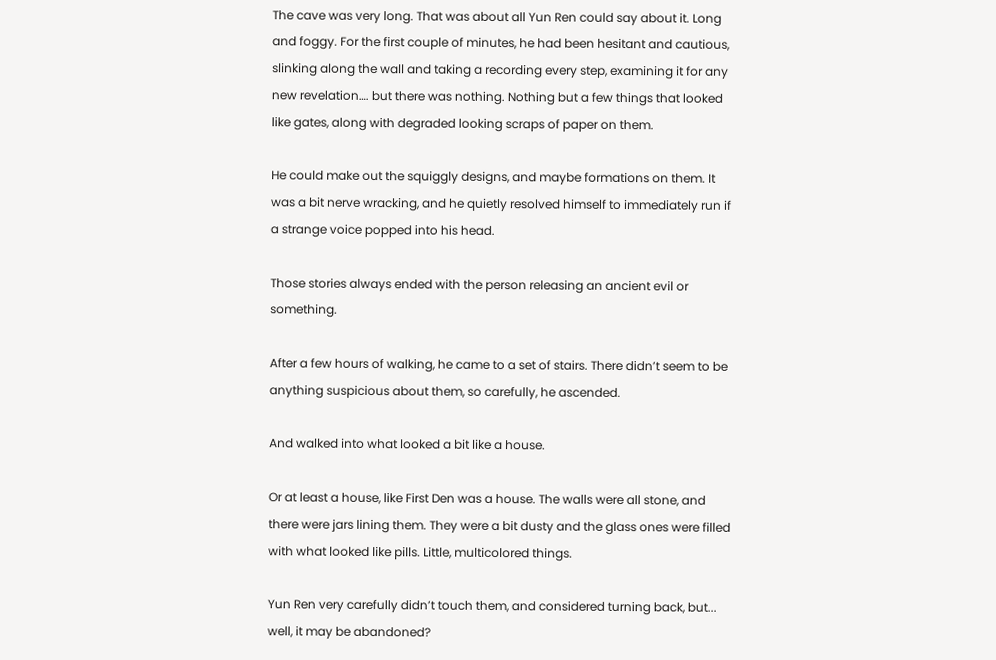The cave was very long. That was about all Yun Ren could say about it. Long and foggy. For the first couple of minutes, he had been hesitant and cautious, slinking along the wall and taking a recording every step, examining it for any new revelation…. but there was nothing. Nothing but a few things that looked like gates, along with degraded looking scraps of paper on them.

He could make out the squiggly designs, and maybe formations on them. It was a bit nerve wracking, and he quietly resolved himself to immediately run if a strange voice popped into his head.

Those stories always ended with the person releasing an ancient evil or something.

After a few hours of walking, he came to a set of stairs. There didn’t seem to be anything suspicious about them, so carefully, he ascended.

And walked into what looked a bit like a house.

Or at least a house, like First Den was a house. The walls were all stone, and there were jars lining them. They were a bit dusty and the glass ones were filled with what looked like pills. Little, multicolored things.

Yun Ren very carefully didn’t touch them, and considered turning back, but... well, it may be abandoned?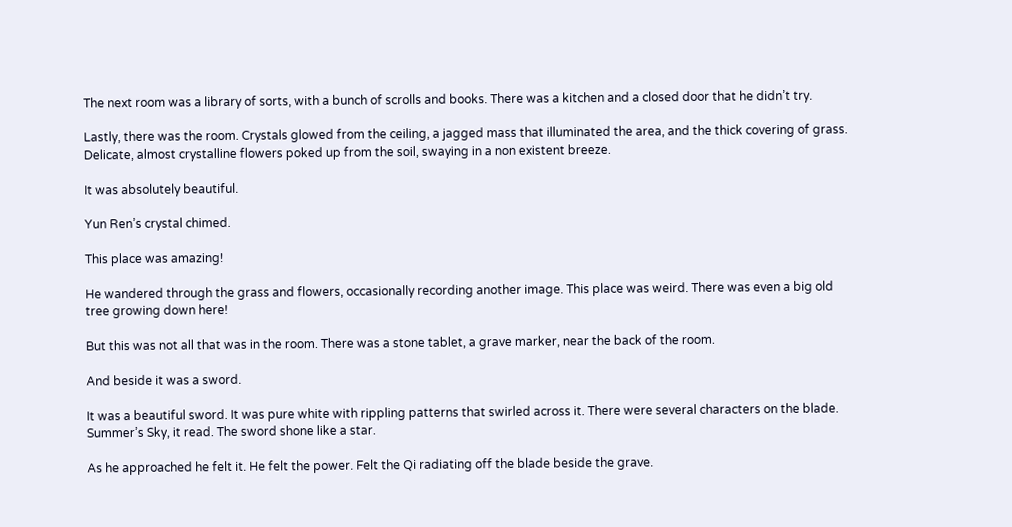The next room was a library of sorts, with a bunch of scrolls and books. There was a kitchen and a closed door that he didn’t try.

Lastly, there was the room. Crystals glowed from the ceiling, a jagged mass that illuminated the area, and the thick covering of grass. Delicate, almost crystalline flowers poked up from the soil, swaying in a non existent breeze.

It was absolutely beautiful.

Yun Ren’s crystal chimed.

This place was amazing!

He wandered through the grass and flowers, occasionally recording another image. This place was weird. There was even a big old tree growing down here!

But this was not all that was in the room. There was a stone tablet, a grave marker, near the back of the room.

And beside it was a sword.

It was a beautiful sword. It was pure white with rippling patterns that swirled across it. There were several characters on the blade. Summer’s Sky, it read. The sword shone like a star.

As he approached he felt it. He felt the power. Felt the Qi radiating off the blade beside the grave.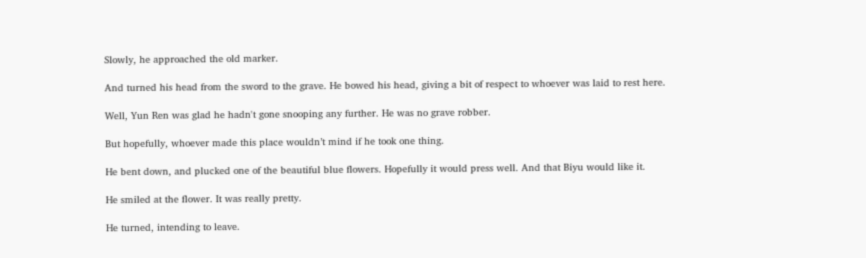Slowly, he approached the old marker.

And turned his head from the sword to the grave. He bowed his head, giving a bit of respect to whoever was laid to rest here.

Well, Yun Ren was glad he hadn't gone snooping any further. He was no grave robber.

But hopefully, whoever made this place wouldn’t mind if he took one thing.

He bent down, and plucked one of the beautiful blue flowers. Hopefully it would press well. And that Biyu would like it.

He smiled at the flower. It was really pretty.

He turned, intending to leave.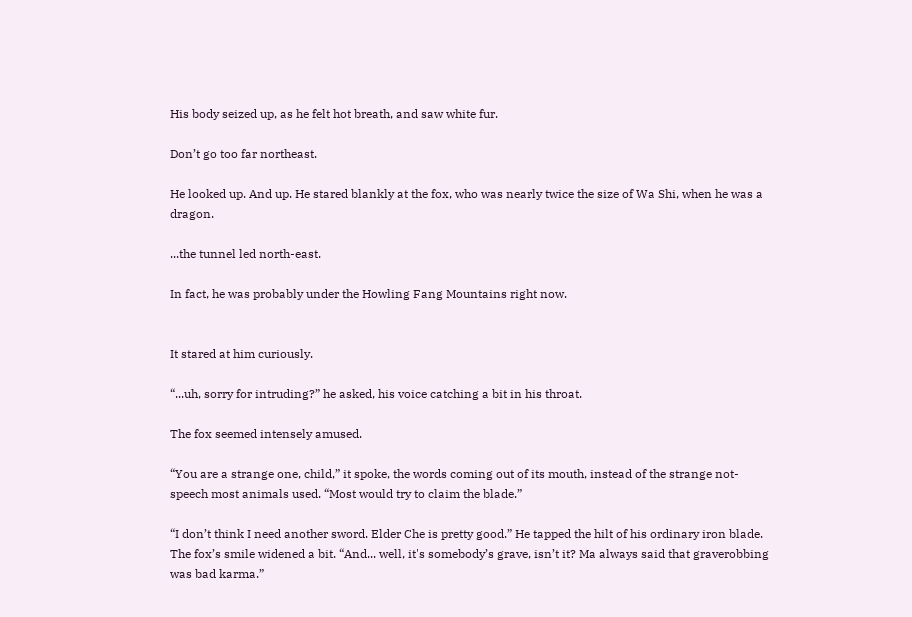His body seized up, as he felt hot breath, and saw white fur.

Don’t go too far northeast.

He looked up. And up. He stared blankly at the fox, who was nearly twice the size of Wa Shi, when he was a dragon.

...the tunnel led north-east.

In fact, he was probably under the Howling Fang Mountains right now.


It stared at him curiously.

“...uh, sorry for intruding?” he asked, his voice catching a bit in his throat.

The fox seemed intensely amused.

“You are a strange one, child,” it spoke, the words coming out of its mouth, instead of the strange not-speech most animals used. “Most would try to claim the blade.”

“I don’t think I need another sword. Elder Che is pretty good.” He tapped the hilt of his ordinary iron blade. The fox’s smile widened a bit. “And... well, it's somebody’s grave, isn’t it? Ma always said that graverobbing was bad karma.”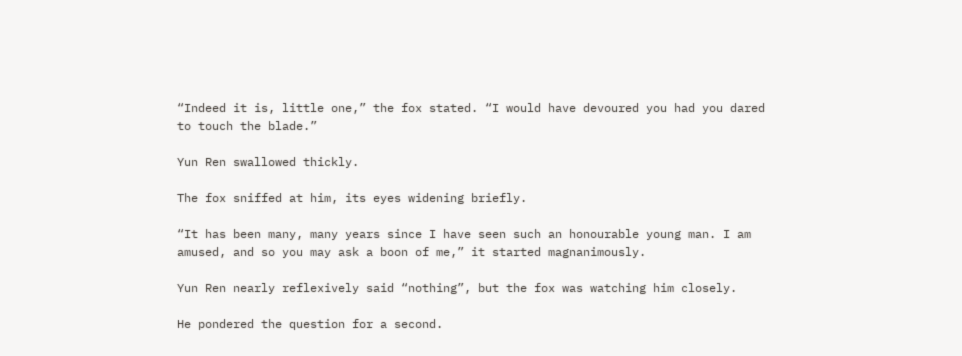“Indeed it is, little one,” the fox stated. “I would have devoured you had you dared to touch the blade.”

Yun Ren swallowed thickly.

The fox sniffed at him, its eyes widening briefly.

“It has been many, many years since I have seen such an honourable young man. I am amused, and so you may ask a boon of me,” it started magnanimously.

Yun Ren nearly reflexively said “nothing”, but the fox was watching him closely.

He pondered the question for a second.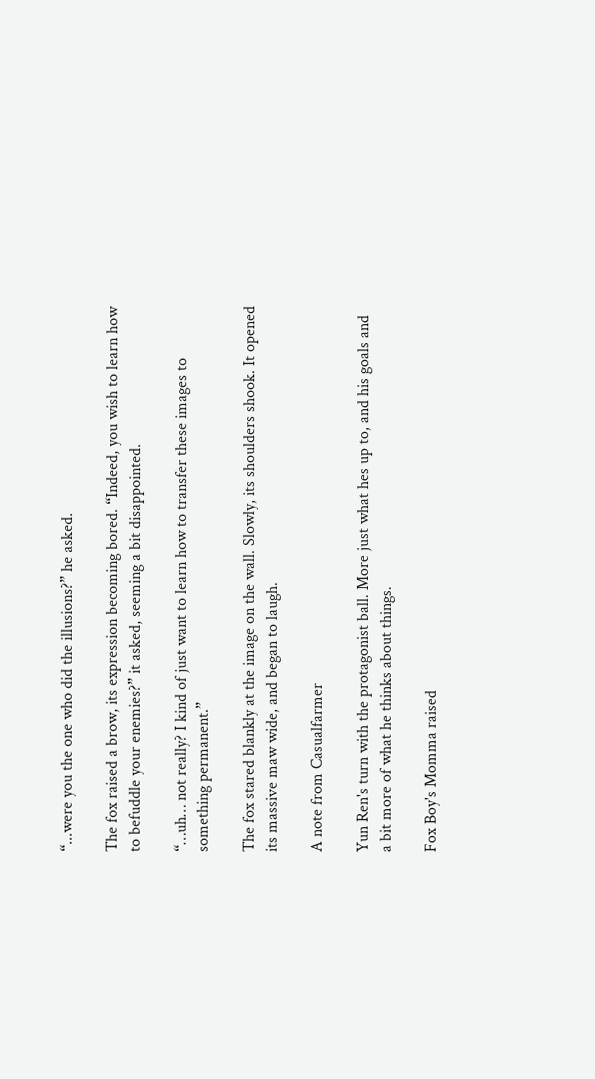“...were you the one who did the illusions?” he asked.

The fox raised a brow, its expression becoming bored. “Indeed, you wish to learn how to befuddle your enemies?” it asked, seeming a bit disappointed.

“…uh… not really? I kind of just want to learn how to transfer these images to something permanent.”

The fox stared blankly at the image on the wall. Slowly, its shoulders shook. It opened its massive maw wide, and began to laugh.

A note from Casualfarmer

Yun Ren's turn with the protagonist ball. More just what hes up to, and his goals and a bit more of what he thinks about things.

Fox Boy's Momma raised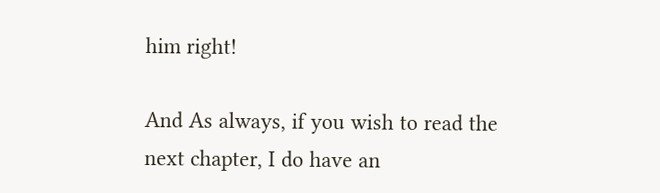him right!

And As always, if you wish to read the next chapter, I do have an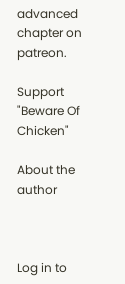advanced chapter on patreon.

Support "Beware Of Chicken"

About the author



Log in to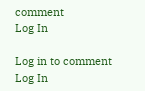comment
Log In

Log in to comment
Log In